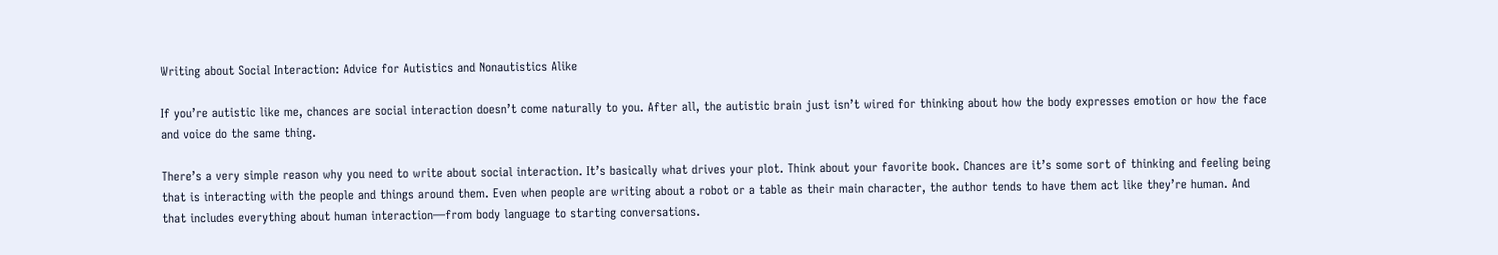Writing about Social Interaction: Advice for Autistics and Nonautistics Alike

If you’re autistic like me, chances are social interaction doesn’t come naturally to you. After all, the autistic brain just isn’t wired for thinking about how the body expresses emotion or how the face and voice do the same thing.

There’s a very simple reason why you need to write about social interaction. It’s basically what drives your plot. Think about your favorite book. Chances are it’s some sort of thinking and feeling being that is interacting with the people and things around them. Even when people are writing about a robot or a table as their main character, the author tends to have them act like they’re human. And that includes everything about human interaction—from body language to starting conversations.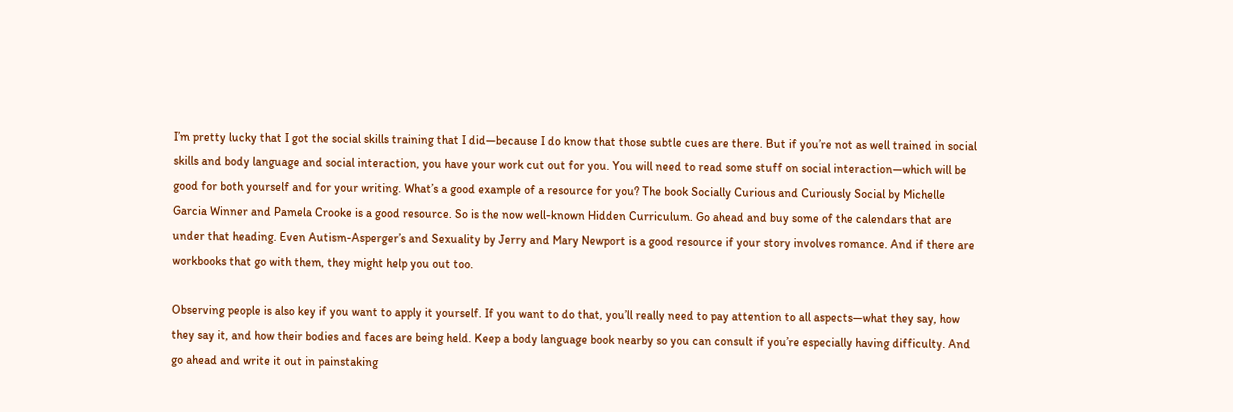I’m pretty lucky that I got the social skills training that I did—because I do know that those subtle cues are there. But if you’re not as well trained in social skills and body language and social interaction, you have your work cut out for you. You will need to read some stuff on social interaction—which will be good for both yourself and for your writing. What’s a good example of a resource for you? The book Socially Curious and Curiously Social by Michelle Garcia Winner and Pamela Crooke is a good resource. So is the now well-known Hidden Curriculum. Go ahead and buy some of the calendars that are under that heading. Even Autism-Asperger’s and Sexuality by Jerry and Mary Newport is a good resource if your story involves romance. And if there are workbooks that go with them, they might help you out too.

Observing people is also key if you want to apply it yourself. If you want to do that, you’ll really need to pay attention to all aspects—what they say, how they say it, and how their bodies and faces are being held. Keep a body language book nearby so you can consult if you’re especially having difficulty. And go ahead and write it out in painstaking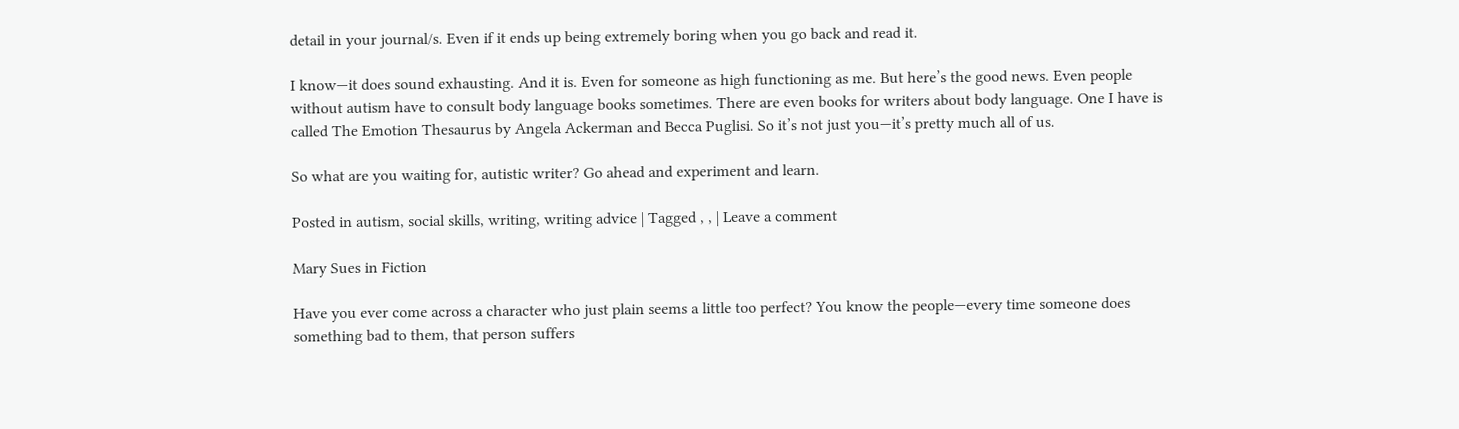detail in your journal/s. Even if it ends up being extremely boring when you go back and read it.

I know—it does sound exhausting. And it is. Even for someone as high functioning as me. But here’s the good news. Even people without autism have to consult body language books sometimes. There are even books for writers about body language. One I have is called The Emotion Thesaurus by Angela Ackerman and Becca Puglisi. So it’s not just you—it’s pretty much all of us.

So what are you waiting for, autistic writer? Go ahead and experiment and learn.

Posted in autism, social skills, writing, writing advice | Tagged , , | Leave a comment

Mary Sues in Fiction

Have you ever come across a character who just plain seems a little too perfect? You know the people—every time someone does something bad to them, that person suffers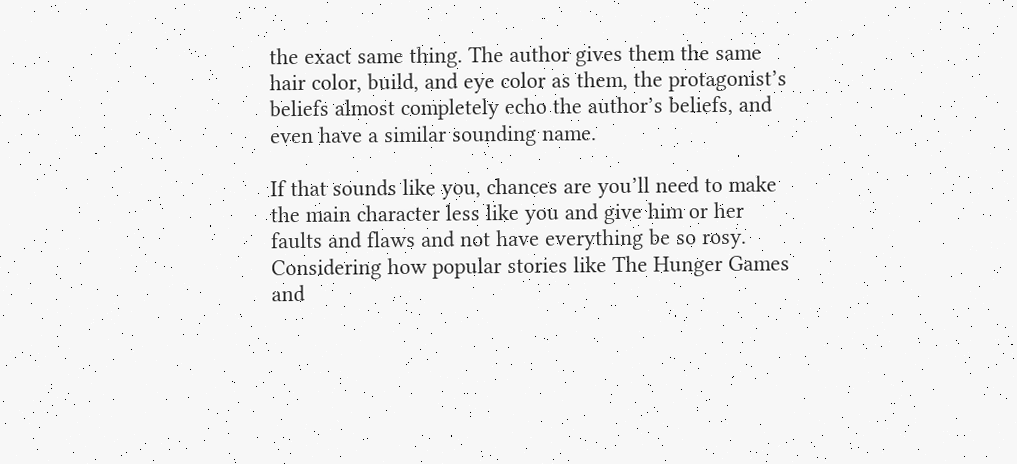the exact same thing. The author gives them the same hair color, build, and eye color as them, the protagonist’s beliefs almost completely echo the author’s beliefs, and even have a similar sounding name.

If that sounds like you, chances are you’ll need to make the main character less like you and give him or her faults and flaws and not have everything be so rosy. Considering how popular stories like The Hunger Games and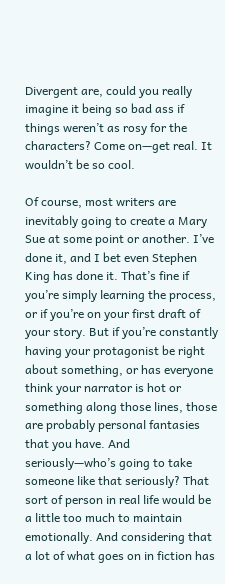Divergent are, could you really imagine it being so bad ass if things weren’t as rosy for the characters? Come on—get real. It wouldn’t be so cool.

Of course, most writers are inevitably going to create a Mary Sue at some point or another. I’ve done it, and I bet even Stephen King has done it. That’s fine if you’re simply learning the process, or if you’re on your first draft of your story. But if you’re constantly having your protagonist be right about something, or has everyone think your narrator is hot or something along those lines, those are probably personal fantasies that you have. And seriously—who’s going to take someone like that seriously? That sort of person in real life would be a little too much to maintain emotionally. And considering that a lot of what goes on in fiction has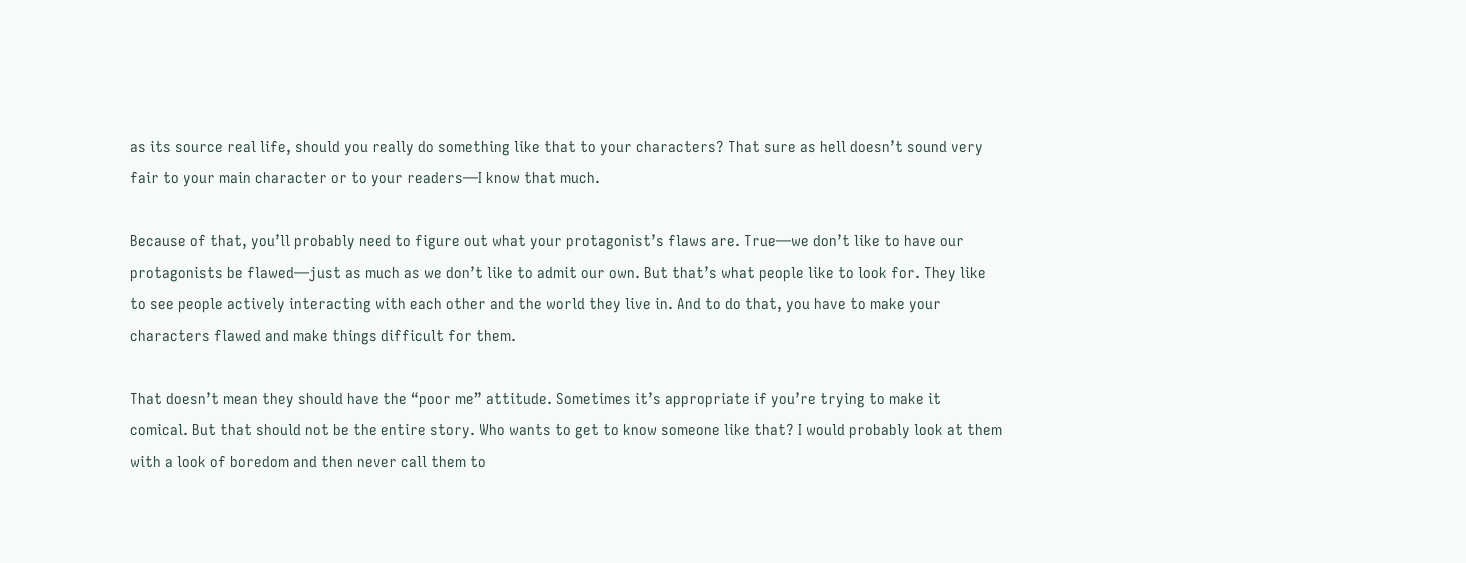as its source real life, should you really do something like that to your characters? That sure as hell doesn’t sound very fair to your main character or to your readers—I know that much.

Because of that, you’ll probably need to figure out what your protagonist’s flaws are. True—we don’t like to have our protagonists be flawed—just as much as we don’t like to admit our own. But that’s what people like to look for. They like to see people actively interacting with each other and the world they live in. And to do that, you have to make your characters flawed and make things difficult for them.

That doesn’t mean they should have the “poor me” attitude. Sometimes it’s appropriate if you’re trying to make it comical. But that should not be the entire story. Who wants to get to know someone like that? I would probably look at them with a look of boredom and then never call them to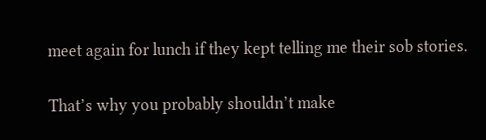meet again for lunch if they kept telling me their sob stories.

That’s why you probably shouldn’t make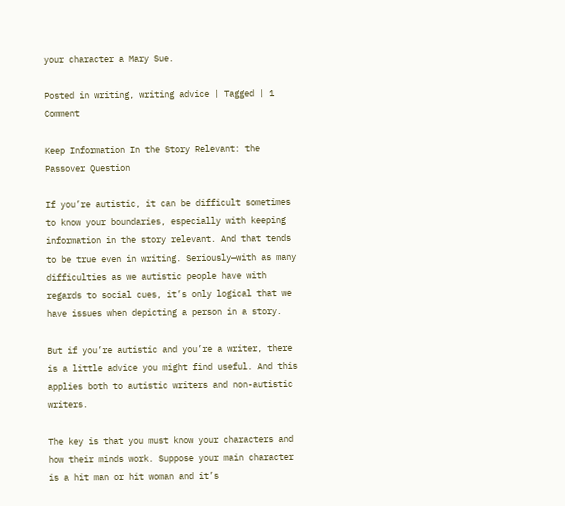your character a Mary Sue.

Posted in writing, writing advice | Tagged | 1 Comment

Keep Information In the Story Relevant: the Passover Question

If you’re autistic, it can be difficult sometimes to know your boundaries, especially with keeping information in the story relevant. And that tends to be true even in writing. Seriously—with as many difficulties as we autistic people have with regards to social cues, it’s only logical that we have issues when depicting a person in a story.

But if you’re autistic and you’re a writer, there is a little advice you might find useful. And this applies both to autistic writers and non-autistic writers.

The key is that you must know your characters and how their minds work. Suppose your main character is a hit man or hit woman and it’s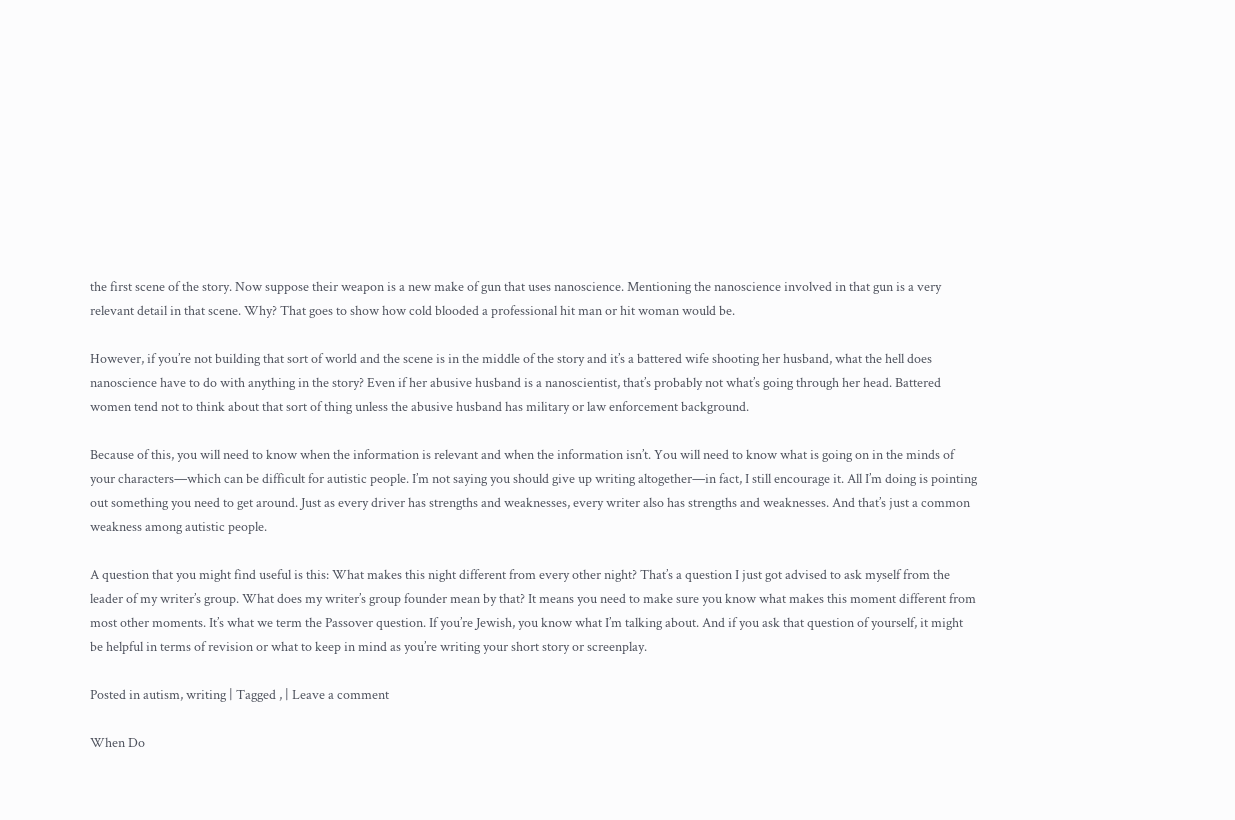the first scene of the story. Now suppose their weapon is a new make of gun that uses nanoscience. Mentioning the nanoscience involved in that gun is a very relevant detail in that scene. Why? That goes to show how cold blooded a professional hit man or hit woman would be.

However, if you’re not building that sort of world and the scene is in the middle of the story and it’s a battered wife shooting her husband, what the hell does nanoscience have to do with anything in the story? Even if her abusive husband is a nanoscientist, that’s probably not what’s going through her head. Battered women tend not to think about that sort of thing unless the abusive husband has military or law enforcement background.

Because of this, you will need to know when the information is relevant and when the information isn’t. You will need to know what is going on in the minds of your characters—which can be difficult for autistic people. I’m not saying you should give up writing altogether—in fact, I still encourage it. All I’m doing is pointing out something you need to get around. Just as every driver has strengths and weaknesses, every writer also has strengths and weaknesses. And that’s just a common weakness among autistic people.

A question that you might find useful is this: What makes this night different from every other night? That’s a question I just got advised to ask myself from the leader of my writer’s group. What does my writer’s group founder mean by that? It means you need to make sure you know what makes this moment different from most other moments. It’s what we term the Passover question. If you’re Jewish, you know what I’m talking about. And if you ask that question of yourself, it might be helpful in terms of revision or what to keep in mind as you’re writing your short story or screenplay.

Posted in autism, writing | Tagged , | Leave a comment

When Do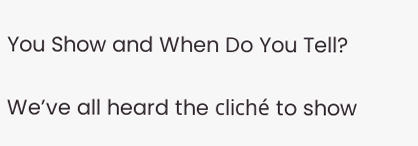You Show and When Do You Tell?

We’ve all heard the cliché to show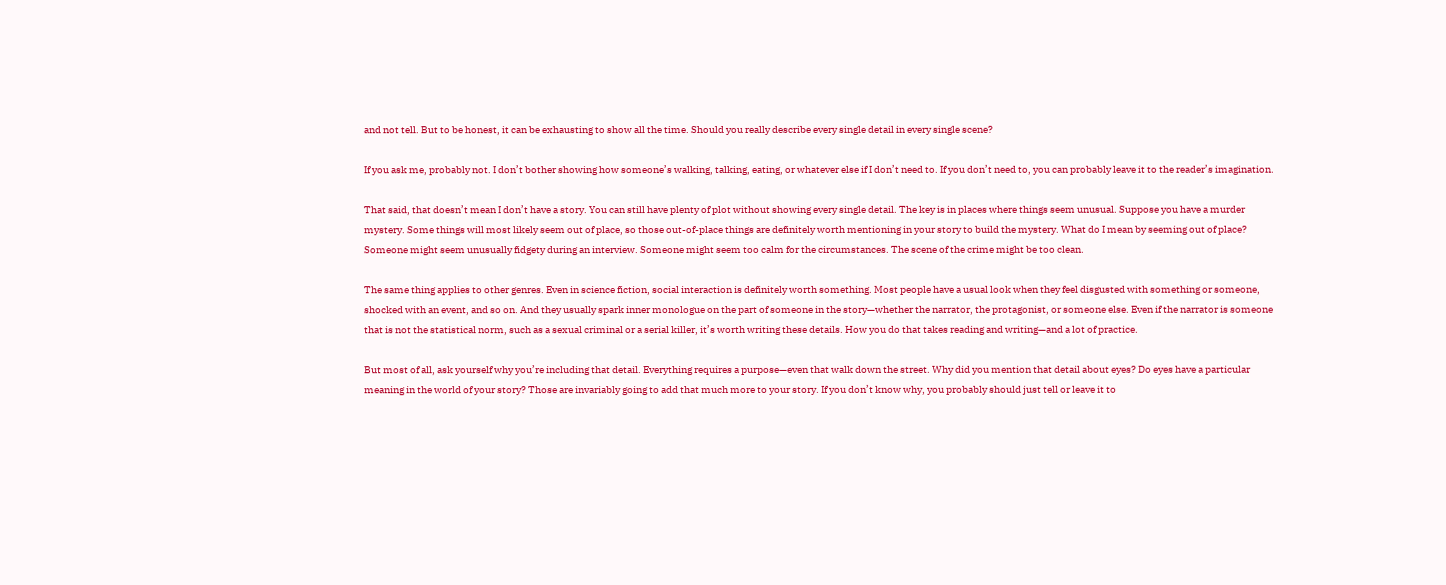and not tell. But to be honest, it can be exhausting to show all the time. Should you really describe every single detail in every single scene?

If you ask me, probably not. I don’t bother showing how someone’s walking, talking, eating, or whatever else if I don’t need to. If you don’t need to, you can probably leave it to the reader’s imagination.

That said, that doesn’t mean I don’t have a story. You can still have plenty of plot without showing every single detail. The key is in places where things seem unusual. Suppose you have a murder mystery. Some things will most likely seem out of place, so those out-of-place things are definitely worth mentioning in your story to build the mystery. What do I mean by seeming out of place? Someone might seem unusually fidgety during an interview. Someone might seem too calm for the circumstances. The scene of the crime might be too clean.

The same thing applies to other genres. Even in science fiction, social interaction is definitely worth something. Most people have a usual look when they feel disgusted with something or someone, shocked with an event, and so on. And they usually spark inner monologue on the part of someone in the story—whether the narrator, the protagonist, or someone else. Even if the narrator is someone that is not the statistical norm, such as a sexual criminal or a serial killer, it’s worth writing these details. How you do that takes reading and writing—and a lot of practice.

But most of all, ask yourself why you’re including that detail. Everything requires a purpose—even that walk down the street. Why did you mention that detail about eyes? Do eyes have a particular meaning in the world of your story? Those are invariably going to add that much more to your story. If you don’t know why, you probably should just tell or leave it to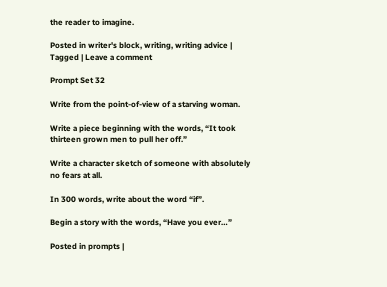the reader to imagine.

Posted in writer's block, writing, writing advice | Tagged | Leave a comment

Prompt Set 32

Write from the point-of-view of a starving woman.

Write a piece beginning with the words, “It took thirteen grown men to pull her off.”

Write a character sketch of someone with absolutely no fears at all.

In 300 words, write about the word “if”.

Begin a story with the words, “Have you ever…”

Posted in prompts |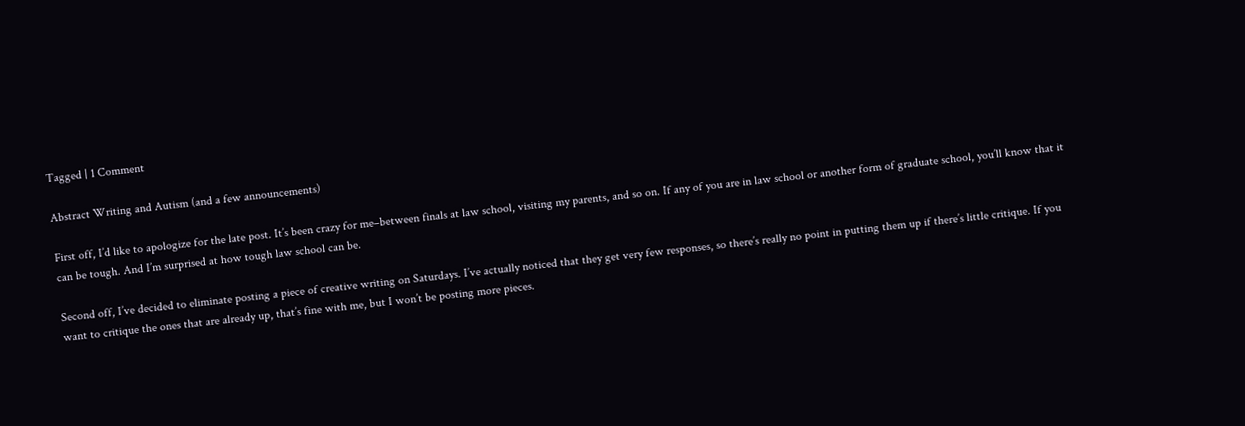Tagged | 1 Comment

Abstract Writing and Autism (and a few announcements)

First off, I’d like to apologize for the late post. It’s been crazy for me–between finals at law school, visiting my parents, and so on. If any of you are in law school or another form of graduate school, you’ll know that it can be tough. And I’m surprised at how tough law school can be.

Second off, I’ve decided to eliminate posting a piece of creative writing on Saturdays. I’ve actually noticed that they get very few responses, so there’s really no point in putting them up if there’s little critique. If you want to critique the ones that are already up, that’s fine with me, but I won’t be posting more pieces.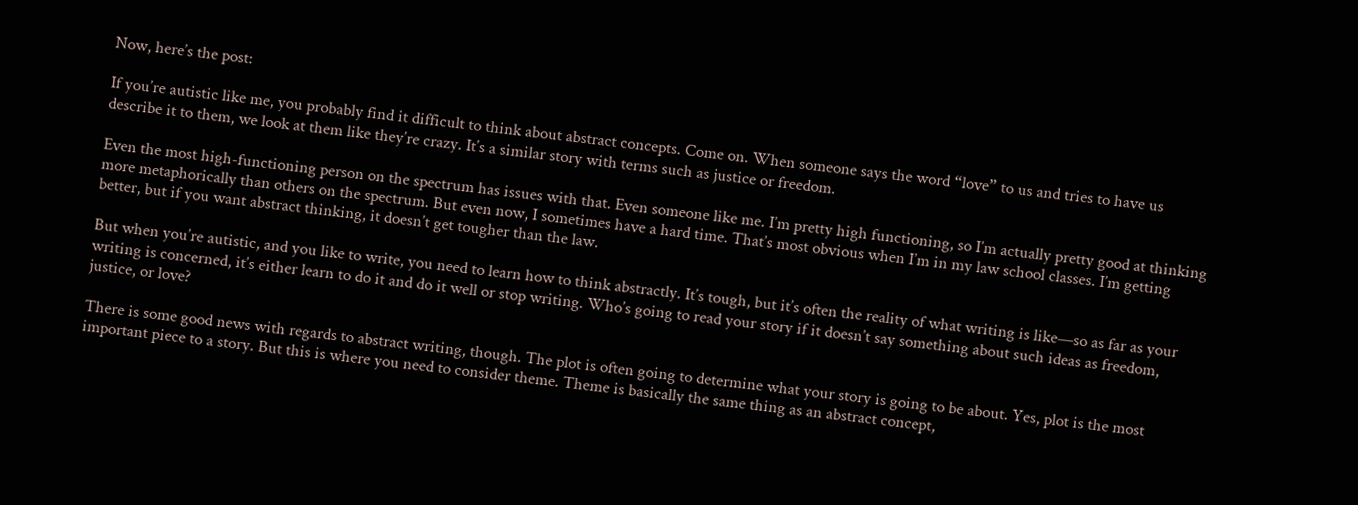Now, here’s the post:

If you’re autistic like me, you probably find it difficult to think about abstract concepts. Come on. When someone says the word “love” to us and tries to have us describe it to them, we look at them like they’re crazy. It’s a similar story with terms such as justice or freedom.

Even the most high-functioning person on the spectrum has issues with that. Even someone like me. I’m pretty high functioning, so I’m actually pretty good at thinking more metaphorically than others on the spectrum. But even now, I sometimes have a hard time. That’s most obvious when I’m in my law school classes. I’m getting better, but if you want abstract thinking, it doesn’t get tougher than the law.

But when you’re autistic, and you like to write, you need to learn how to think abstractly. It’s tough, but it’s often the reality of what writing is like—so as far as your writing is concerned, it’s either learn to do it and do it well or stop writing. Who’s going to read your story if it doesn’t say something about such ideas as freedom, justice, or love?

There is some good news with regards to abstract writing, though. The plot is often going to determine what your story is going to be about. Yes, plot is the most important piece to a story. But this is where you need to consider theme. Theme is basically the same thing as an abstract concept,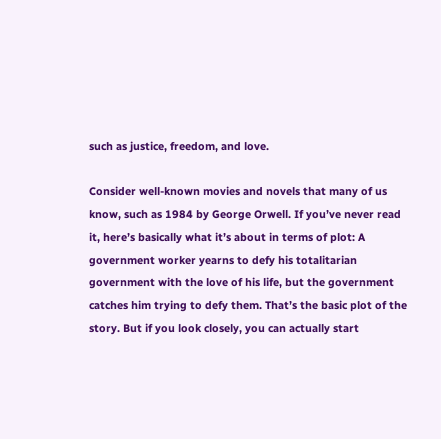such as justice, freedom, and love.

Consider well-known movies and novels that many of us know, such as 1984 by George Orwell. If you’ve never read it, here’s basically what it’s about in terms of plot: A government worker yearns to defy his totalitarian government with the love of his life, but the government catches him trying to defy them. That’s the basic plot of the story. But if you look closely, you can actually start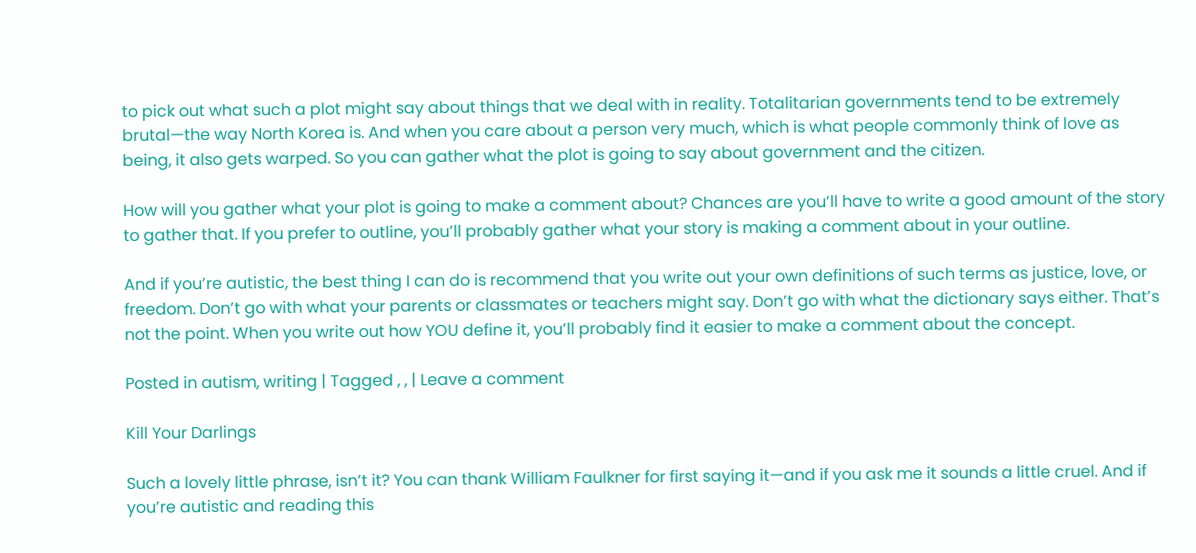to pick out what such a plot might say about things that we deal with in reality. Totalitarian governments tend to be extremely brutal—the way North Korea is. And when you care about a person very much, which is what people commonly think of love as being, it also gets warped. So you can gather what the plot is going to say about government and the citizen.

How will you gather what your plot is going to make a comment about? Chances are you’ll have to write a good amount of the story to gather that. If you prefer to outline, you’ll probably gather what your story is making a comment about in your outline.

And if you’re autistic, the best thing I can do is recommend that you write out your own definitions of such terms as justice, love, or freedom. Don’t go with what your parents or classmates or teachers might say. Don’t go with what the dictionary says either. That’s not the point. When you write out how YOU define it, you’ll probably find it easier to make a comment about the concept.

Posted in autism, writing | Tagged , , | Leave a comment

Kill Your Darlings

Such a lovely little phrase, isn’t it? You can thank William Faulkner for first saying it—and if you ask me it sounds a little cruel. And if you’re autistic and reading this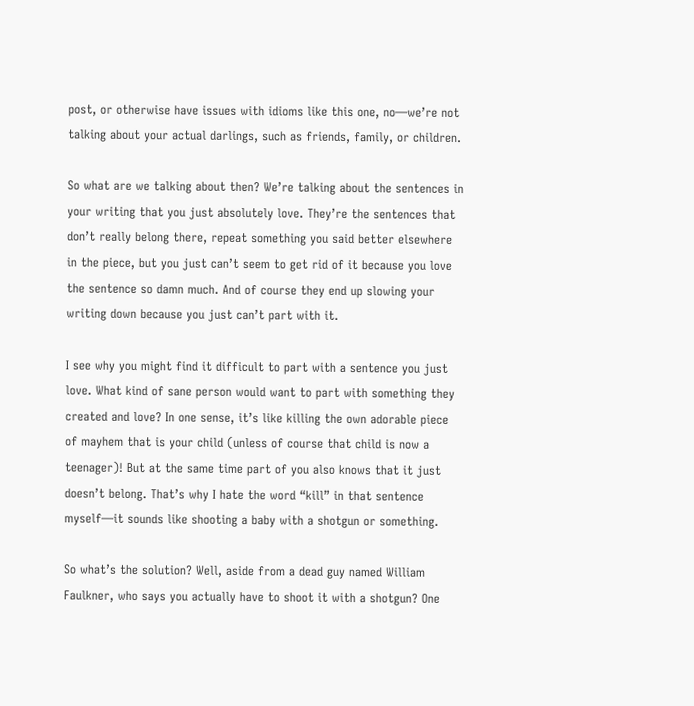post, or otherwise have issues with idioms like this one, no—we’re not talking about your actual darlings, such as friends, family, or children.

So what are we talking about then? We’re talking about the sentences in your writing that you just absolutely love. They’re the sentences that don’t really belong there, repeat something you said better elsewhere in the piece, but you just can’t seem to get rid of it because you love the sentence so damn much. And of course they end up slowing your writing down because you just can’t part with it.

I see why you might find it difficult to part with a sentence you just love. What kind of sane person would want to part with something they created and love? In one sense, it’s like killing the own adorable piece of mayhem that is your child (unless of course that child is now a teenager)! But at the same time part of you also knows that it just doesn’t belong. That’s why I hate the word “kill” in that sentence myself—it sounds like shooting a baby with a shotgun or something.

So what’s the solution? Well, aside from a dead guy named William Faulkner, who says you actually have to shoot it with a shotgun? One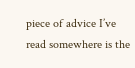piece of advice I’ve read somewhere is the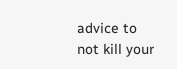advice to not kill your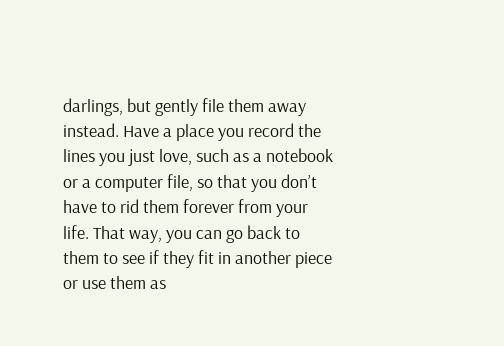darlings, but gently file them away instead. Have a place you record the lines you just love, such as a notebook or a computer file, so that you don’t have to rid them forever from your life. That way, you can go back to them to see if they fit in another piece or use them as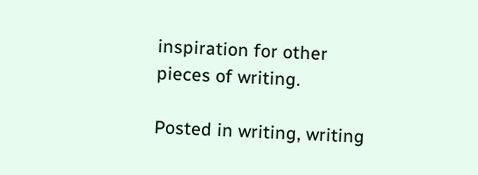inspiration for other pieces of writing.

Posted in writing, writing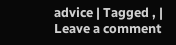advice | Tagged , | Leave a comment